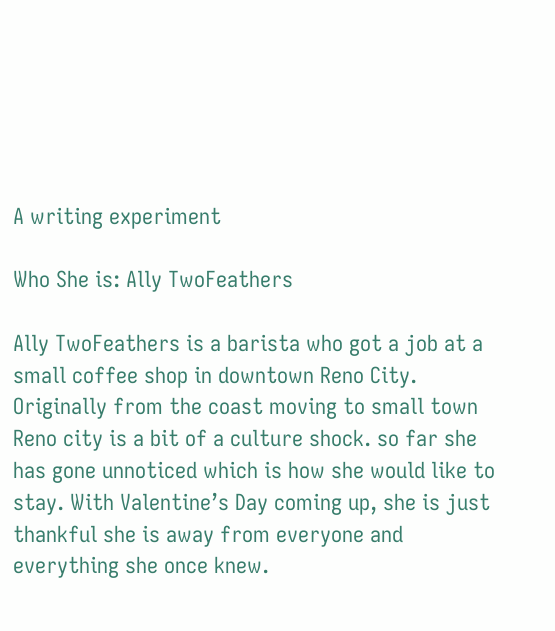A writing experiment

Who She is: Ally TwoFeathers

Ally TwoFeathers is a barista who got a job at a small coffee shop in downtown Reno City. Originally from the coast moving to small town Reno city is a bit of a culture shock. so far she has gone unnoticed which is how she would like to stay. With Valentine’s Day coming up, she is just thankful she is away from everyone and everything she once knew.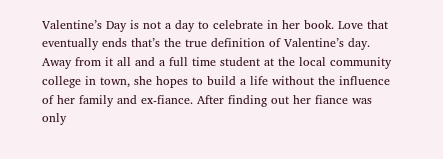Valentine’s Day is not a day to celebrate in her book. Love that eventually ends that’s the true definition of Valentine’s day. Away from it all and a full time student at the local community college in town, she hopes to build a life without the influence of her family and ex-fiance. After finding out her fiance was only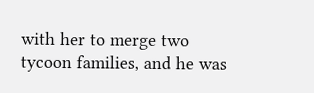with her to merge two tycoon families, and he was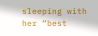sleeping with her “best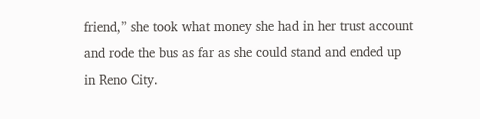friend,” she took what money she had in her trust account and rode the bus as far as she could stand and ended up in Reno City.